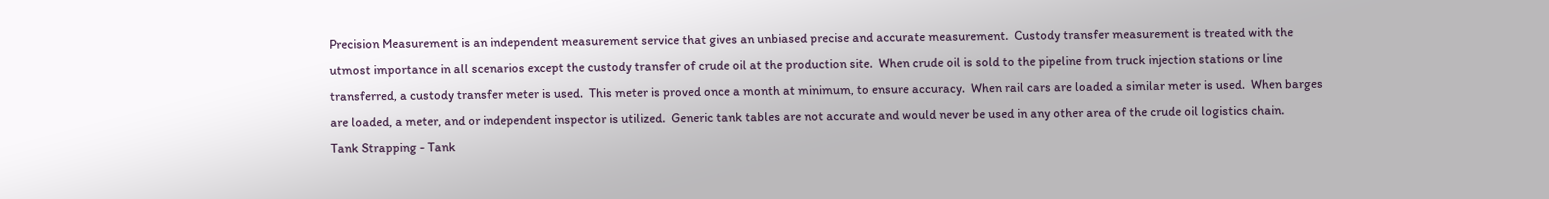Precision Measurement is an independent measurement service that gives an unbiased precise and accurate measurement.  Custody transfer measurement is treated with the utmost importance in all scenarios except the custody transfer of crude oil at the production site.  When crude oil is sold to the pipeline from truck injection stations or line transferred, a custody transfer meter is used.  This meter is proved once a month at minimum, to ensure accuracy.  When rail cars are loaded a similar meter is used.  When barges are loaded, a meter, and or independent inspector is utilized.  Generic tank tables are not accurate and would never be used in any other area of the crude oil logistics chain.
Tank Strapping - Tank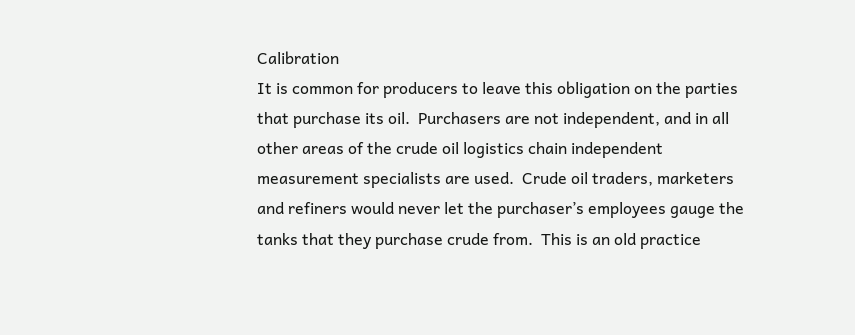Calibration
It is common for producers to leave this obligation on the parties that purchase its oil.  Purchasers are not independent, and in all other areas of the crude oil logistics chain independent measurement specialists are used.  Crude oil traders, marketers and refiners would never let the purchaser’s employees gauge the tanks that they purchase crude from.  This is an old practice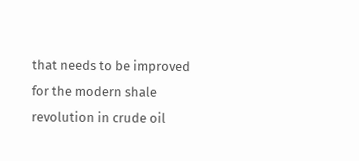that needs to be improved for the modern shale revolution in crude oil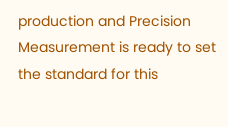production and Precision Measurement is ready to set the standard for this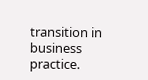transition in business practice.